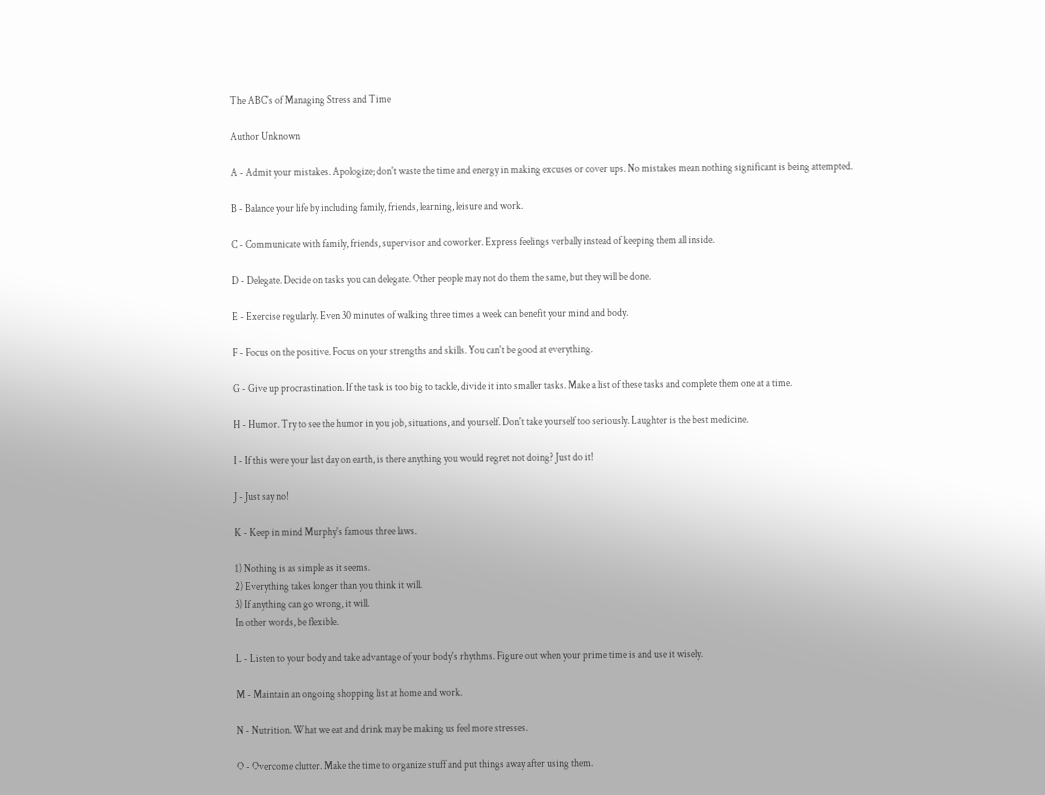The ABC's of Managing Stress and Time

Author Unknown

A - Admit your mistakes. Apologize; don't waste the time and energy in making excuses or cover ups. No mistakes mean nothing significant is being attempted.

B - Balance your life by including family, friends, learning, leisure and work.

C - Communicate with family, friends, supervisor and coworker. Express feelings verbally instead of keeping them all inside.

D - Delegate. Decide on tasks you can delegate. Other people may not do them the same, but they will be done.

E - Exercise regularly. Even 30 minutes of walking three times a week can benefit your mind and body.

F - Focus on the positive. Focus on your strengths and skills. You can't be good at everything.

G - Give up procrastination. If the task is too big to tackle, divide it into smaller tasks. Make a list of these tasks and complete them one at a time.

H - Humor. Try to see the humor in you job, situations, and yourself. Don't take yourself too seriously. Laughter is the best medicine.

I - If this were your last day on earth, is there anything you would regret not doing? Just do it!

J - Just say no!

K - Keep in mind Murphy's famous three laws.

1) Nothing is as simple as it seems.
2) Everything takes longer than you think it will.
3) If anything can go wrong, it will.
In other words, be flexible.

L - Listen to your body and take advantage of your body's rhythms. Figure out when your prime time is and use it wisely.

M - Maintain an ongoing shopping list at home and work.

N - Nutrition. What we eat and drink may be making us feel more stresses.

O - Overcome clutter. Make the time to organize stuff and put things away after using them.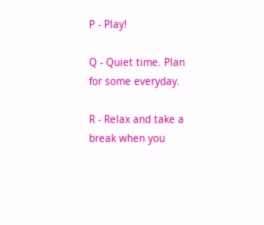P - Play!

Q - Quiet time. Plan for some everyday.

R - Relax and take a break when you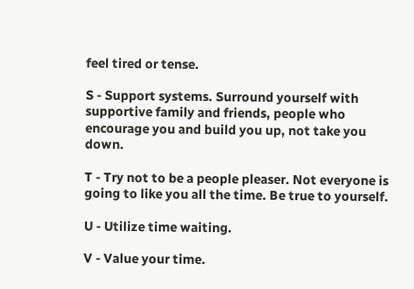feel tired or tense.

S - Support systems. Surround yourself with supportive family and friends, people who encourage you and build you up, not take you down.

T - Try not to be a people pleaser. Not everyone is going to like you all the time. Be true to yourself.

U - Utilize time waiting.

V - Value your time.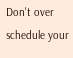Don't over schedule your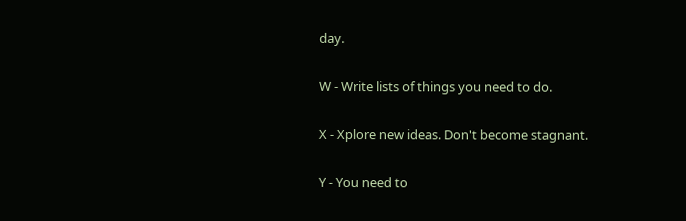day.

W - Write lists of things you need to do.

X - Xplore new ideas. Don't become stagnant.

Y - You need to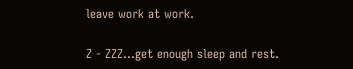leave work at work.

Z - ZZZ...get enough sleep and rest.